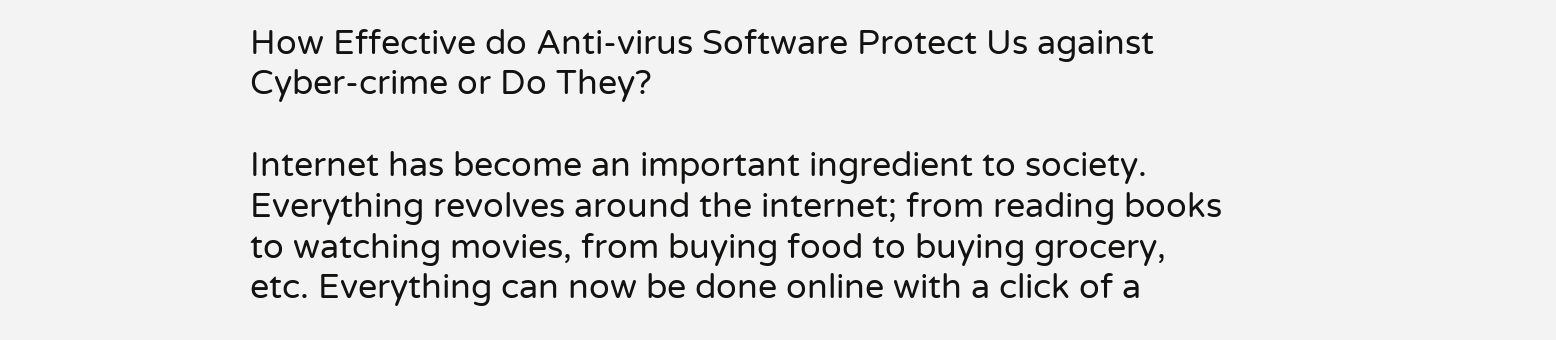How Effective do Anti-virus Software Protect Us against Cyber-crime or Do They?

Internet has become an important ingredient to society. Everything revolves around the internet; from reading books to watching movies, from buying food to buying grocery, etc. Everything can now be done online with a click of a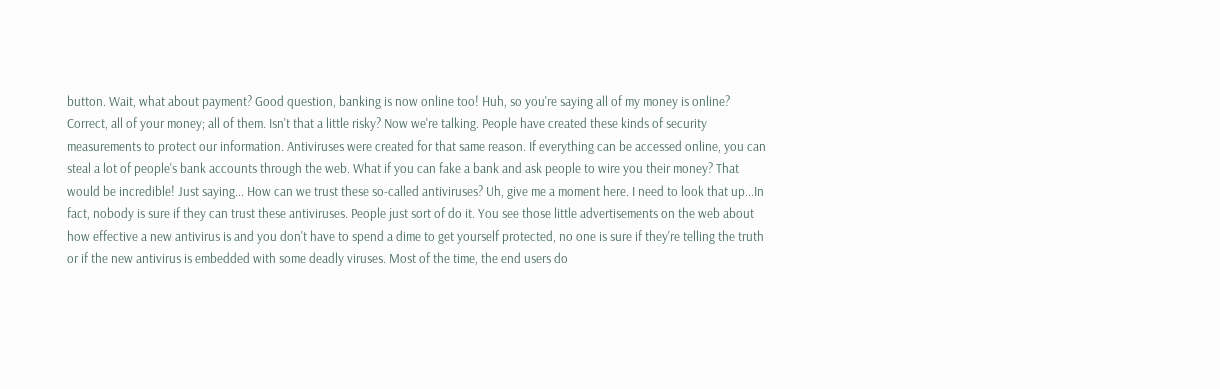button. Wait, what about payment? Good question, banking is now online too! Huh, so you're saying all of my money is online? Correct, all of your money; all of them. Isn't that a little risky? Now we're talking. People have created these kinds of security measurements to protect our information. Antiviruses were created for that same reason. If everything can be accessed online, you can steal a lot of people's bank accounts through the web. What if you can fake a bank and ask people to wire you their money? That would be incredible! Just saying... How can we trust these so-called antiviruses? Uh, give me a moment here. I need to look that up...In fact, nobody is sure if they can trust these antiviruses. People just sort of do it. You see those little advertisements on the web about how effective a new antivirus is and you don't have to spend a dime to get yourself protected, no one is sure if they're telling the truth or if the new antivirus is embedded with some deadly viruses. Most of the time, the end users do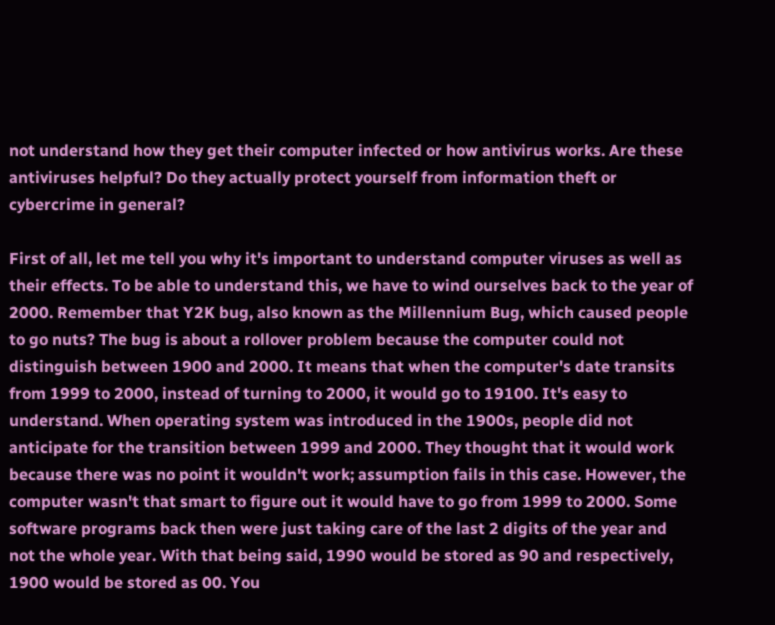not understand how they get their computer infected or how antivirus works. Are these antiviruses helpful? Do they actually protect yourself from information theft or cybercrime in general?

First of all, let me tell you why it's important to understand computer viruses as well as their effects. To be able to understand this, we have to wind ourselves back to the year of 2000. Remember that Y2K bug, also known as the Millennium Bug, which caused people to go nuts? The bug is about a rollover problem because the computer could not distinguish between 1900 and 2000. It means that when the computer's date transits from 1999 to 2000, instead of turning to 2000, it would go to 19100. It's easy to understand. When operating system was introduced in the 1900s, people did not anticipate for the transition between 1999 and 2000. They thought that it would work because there was no point it wouldn't work; assumption fails in this case. However, the computer wasn't that smart to figure out it would have to go from 1999 to 2000. Some software programs back then were just taking care of the last 2 digits of the year and not the whole year. With that being said, 1990 would be stored as 90 and respectively, 1900 would be stored as 00. You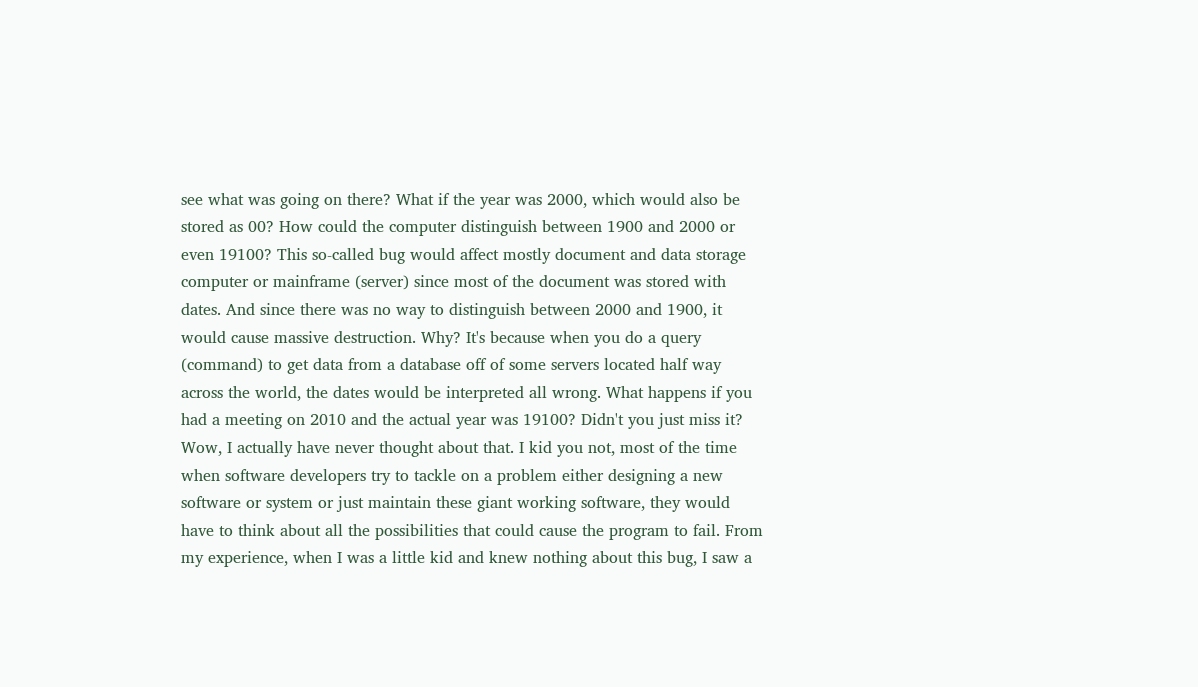see what was going on there? What if the year was 2000, which would also be stored as 00? How could the computer distinguish between 1900 and 2000 or even 19100? This so-called bug would affect mostly document and data storage computer or mainframe (server) since most of the document was stored with dates. And since there was no way to distinguish between 2000 and 1900, it would cause massive destruction. Why? It's because when you do a query (command) to get data from a database off of some servers located half way across the world, the dates would be interpreted all wrong. What happens if you had a meeting on 2010 and the actual year was 19100? Didn't you just miss it? Wow, I actually have never thought about that. I kid you not, most of the time when software developers try to tackle on a problem either designing a new software or system or just maintain these giant working software, they would have to think about all the possibilities that could cause the program to fail. From my experience, when I was a little kid and knew nothing about this bug, I saw a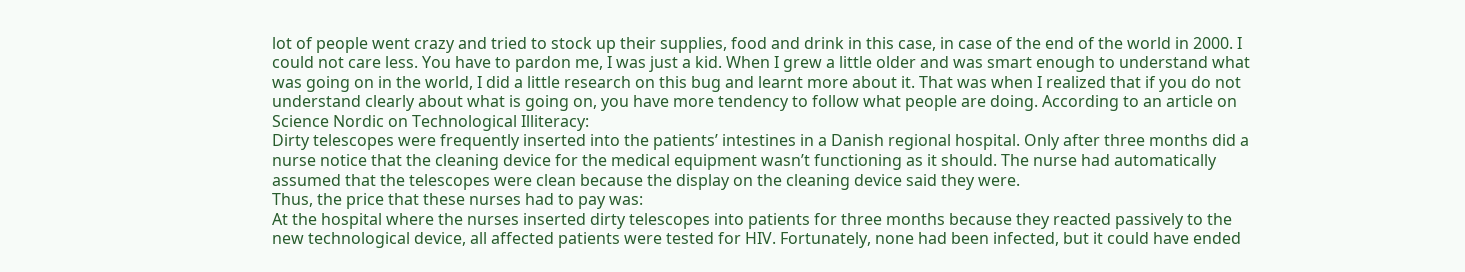lot of people went crazy and tried to stock up their supplies, food and drink in this case, in case of the end of the world in 2000. I could not care less. You have to pardon me, I was just a kid. When I grew a little older and was smart enough to understand what was going on in the world, I did a little research on this bug and learnt more about it. That was when I realized that if you do not understand clearly about what is going on, you have more tendency to follow what people are doing. According to an article on Science Nordic on Technological Illiteracy:
Dirty telescopes were frequently inserted into the patients’ intestines in a Danish regional hospital. Only after three months did a nurse notice that the cleaning device for the medical equipment wasn’t functioning as it should. The nurse had automatically assumed that the telescopes were clean because the display on the cleaning device said they were.
Thus, the price that these nurses had to pay was:
At the hospital where the nurses inserted dirty telescopes into patients for three months because they reacted passively to the new technological device, all affected patients were tested for HIV. Fortunately, none had been infected, but it could have ended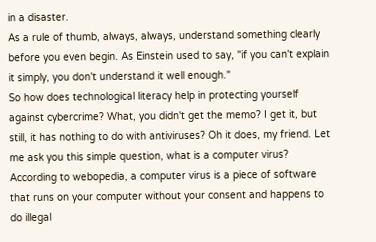in a disaster.
As a rule of thumb, always, always, understand something clearly before you even begin. As Einstein used to say, "if you can't explain it simply, you don't understand it well enough."
So how does technological literacy help in protecting yourself against cybercrime? What, you didn't get the memo? I get it, but still, it has nothing to do with antiviruses? Oh it does, my friend. Let me ask you this simple question, what is a computer virus? According to webopedia, a computer virus is a piece of software that runs on your computer without your consent and happens to do illegal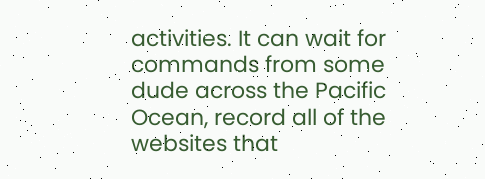activities. It can wait for commands from some dude across the Pacific Ocean, record all of the websites that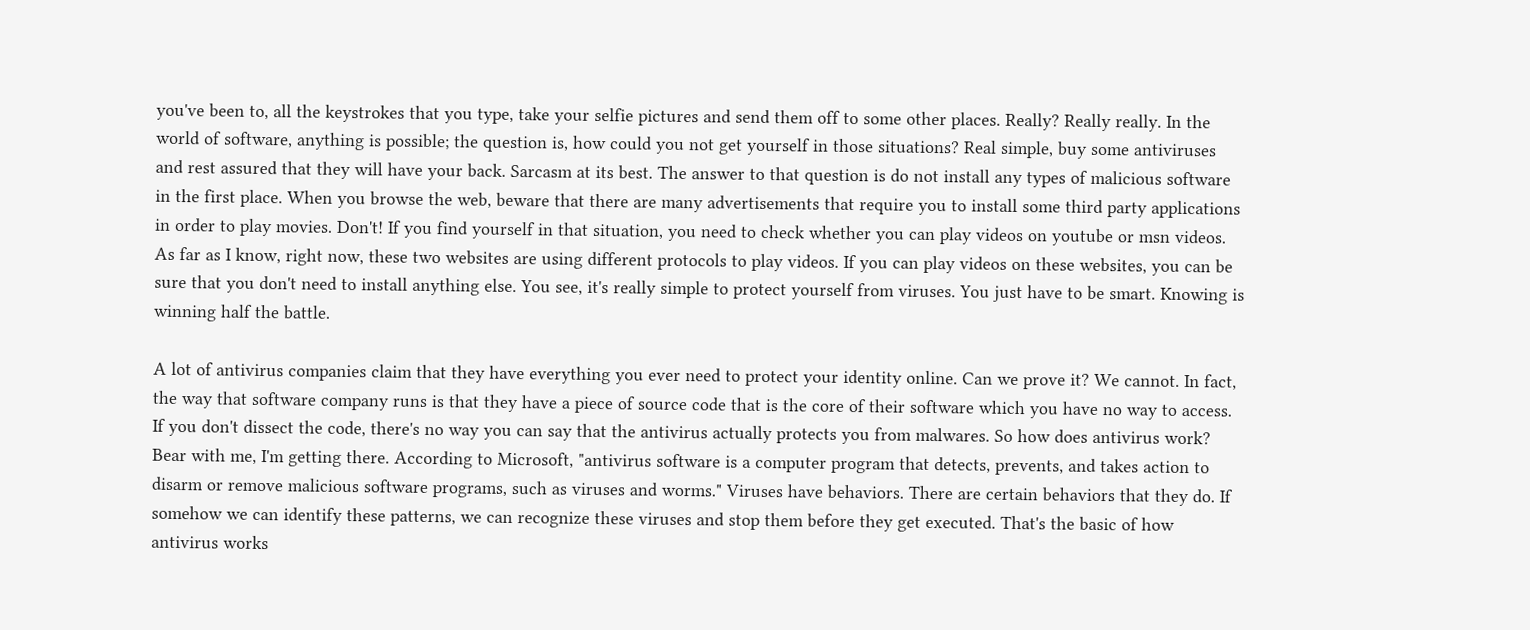you've been to, all the keystrokes that you type, take your selfie pictures and send them off to some other places. Really? Really really. In the world of software, anything is possible; the question is, how could you not get yourself in those situations? Real simple, buy some antiviruses and rest assured that they will have your back. Sarcasm at its best. The answer to that question is do not install any types of malicious software in the first place. When you browse the web, beware that there are many advertisements that require you to install some third party applications in order to play movies. Don't! If you find yourself in that situation, you need to check whether you can play videos on youtube or msn videos. As far as I know, right now, these two websites are using different protocols to play videos. If you can play videos on these websites, you can be sure that you don't need to install anything else. You see, it's really simple to protect yourself from viruses. You just have to be smart. Knowing is winning half the battle.

A lot of antivirus companies claim that they have everything you ever need to protect your identity online. Can we prove it? We cannot. In fact, the way that software company runs is that they have a piece of source code that is the core of their software which you have no way to access. If you don't dissect the code, there's no way you can say that the antivirus actually protects you from malwares. So how does antivirus work? Bear with me, I'm getting there. According to Microsoft, "antivirus software is a computer program that detects, prevents, and takes action to disarm or remove malicious software programs, such as viruses and worms." Viruses have behaviors. There are certain behaviors that they do. If somehow we can identify these patterns, we can recognize these viruses and stop them before they get executed. That's the basic of how antivirus works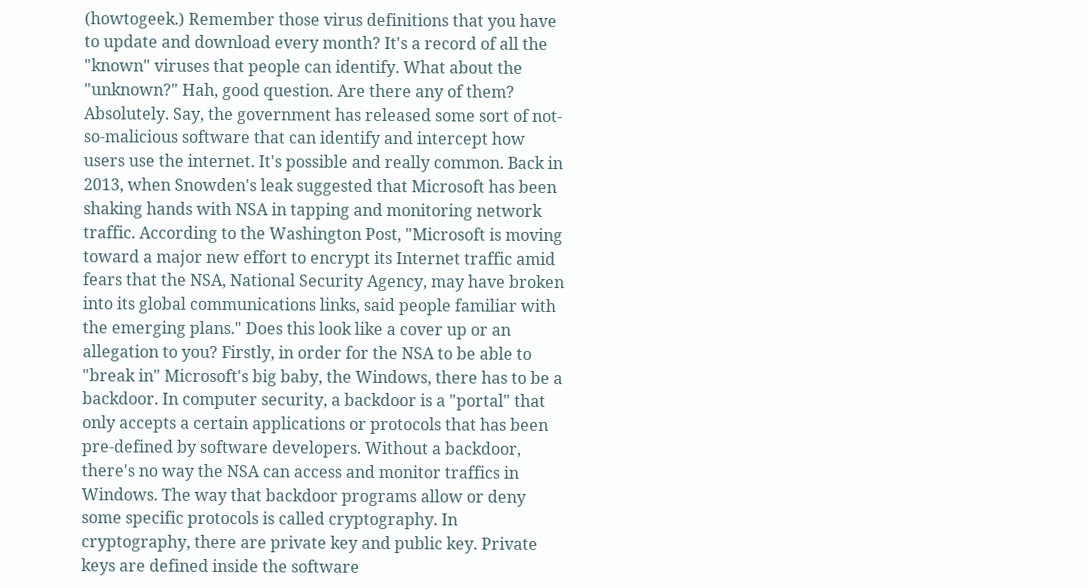(howtogeek.) Remember those virus definitions that you have to update and download every month? It's a record of all the "known" viruses that people can identify. What about the "unknown?" Hah, good question. Are there any of them? Absolutely. Say, the government has released some sort of not-so-malicious software that can identify and intercept how users use the internet. It's possible and really common. Back in 2013, when Snowden's leak suggested that Microsoft has been shaking hands with NSA in tapping and monitoring network traffic. According to the Washington Post, "Microsoft is moving toward a major new effort to encrypt its Internet traffic amid fears that the NSA, National Security Agency, may have broken into its global communications links, said people familiar with the emerging plans." Does this look like a cover up or an allegation to you? Firstly, in order for the NSA to be able to "break in" Microsoft's big baby, the Windows, there has to be a backdoor. In computer security, a backdoor is a "portal" that only accepts a certain applications or protocols that has been pre-defined by software developers. Without a backdoor, there's no way the NSA can access and monitor traffics in Windows. The way that backdoor programs allow or deny some specific protocols is called cryptography. In cryptography, there are private key and public key. Private keys are defined inside the software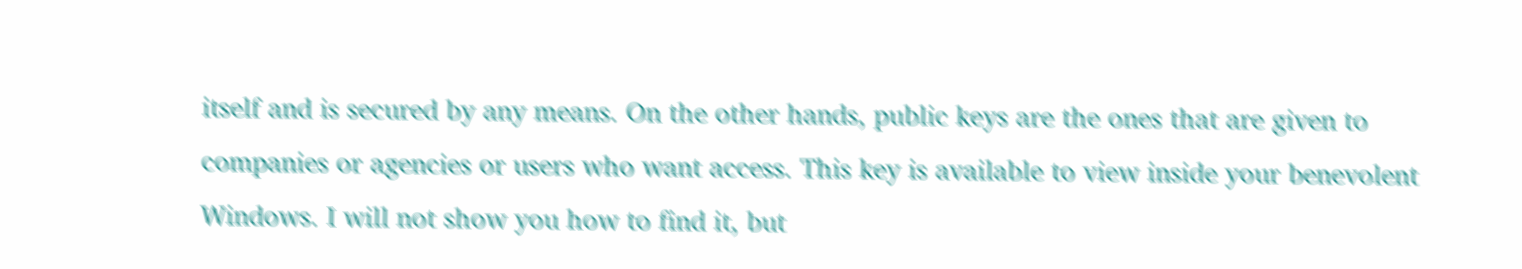itself and is secured by any means. On the other hands, public keys are the ones that are given to companies or agencies or users who want access. This key is available to view inside your benevolent Windows. I will not show you how to find it, but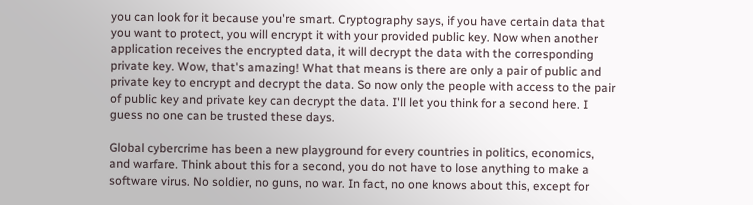you can look for it because you're smart. Cryptography says, if you have certain data that you want to protect, you will encrypt it with your provided public key. Now when another application receives the encrypted data, it will decrypt the data with the corresponding private key. Wow, that's amazing! What that means is there are only a pair of public and private key to encrypt and decrypt the data. So now only the people with access to the pair of public key and private key can decrypt the data. I'll let you think for a second here. I guess no one can be trusted these days.

Global cybercrime has been a new playground for every countries in politics, economics, and warfare. Think about this for a second, you do not have to lose anything to make a software virus. No soldier, no guns, no war. In fact, no one knows about this, except for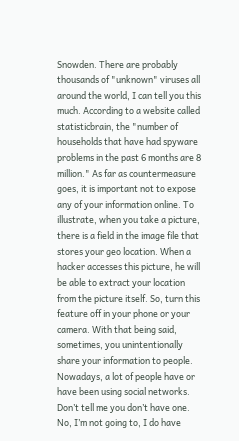Snowden. There are probably thousands of "unknown" viruses all around the world, I can tell you this much. According to a website called statisticbrain, the "number of households that have had spyware problems in the past 6 months are 8 million." As far as countermeasure goes, it is important not to expose any of your information online. To illustrate, when you take a picture, there is a field in the image file that stores your geo location. When a hacker accesses this picture, he will be able to extract your location from the picture itself. So, turn this feature off in your phone or your camera. With that being said, sometimes, you unintentionally share your information to people. Nowadays, a lot of people have or have been using social networks. Don’t tell me you don’t have one. No, I’m not going to, I do have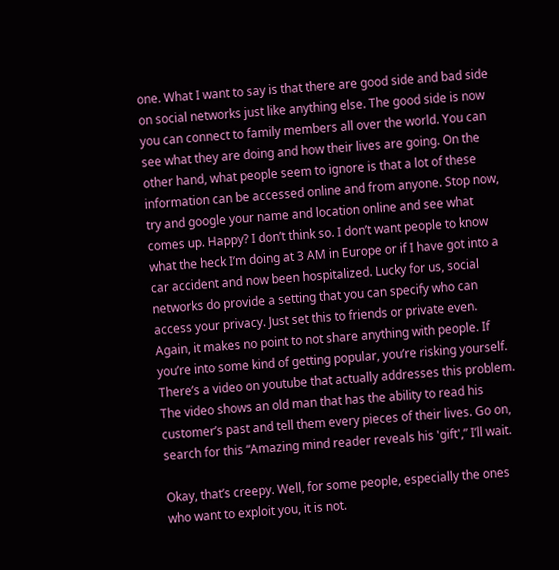one. What I want to say is that there are good side and bad side on social networks just like anything else. The good side is now you can connect to family members all over the world. You can see what they are doing and how their lives are going. On the other hand, what people seem to ignore is that a lot of these information can be accessed online and from anyone. Stop now, try and google your name and location online and see what comes up. Happy? I don’t think so. I don’t want people to know what the heck I’m doing at 3 AM in Europe or if I have got into a car accident and now been hospitalized. Lucky for us, social networks do provide a setting that you can specify who can access your privacy. Just set this to friends or private even. Again, it makes no point to not share anything with people. If you’re into some kind of getting popular, you’re risking yourself. There’s a video on youtube that actually addresses this problem. The video shows an old man that has the ability to read his customer’s past and tell them every pieces of their lives. Go on, search for this “Amazing mind reader reveals his 'gift',” I’ll wait.

Okay, that’s creepy. Well, for some people, especially the ones who want to exploit you, it is not.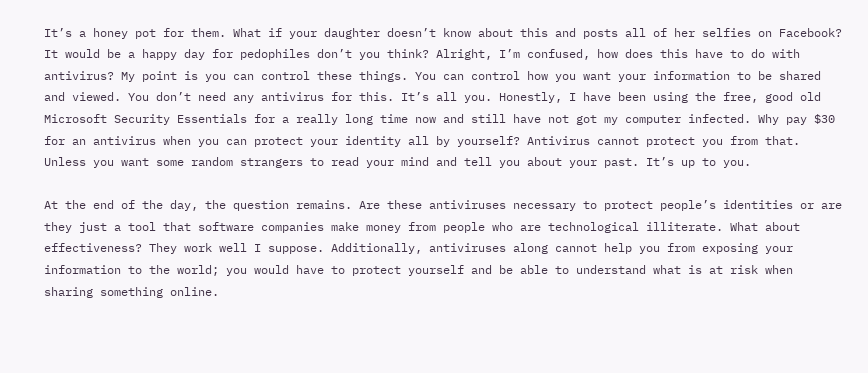It’s a honey pot for them. What if your daughter doesn’t know about this and posts all of her selfies on Facebook? It would be a happy day for pedophiles don’t you think? Alright, I’m confused, how does this have to do with antivirus? My point is you can control these things. You can control how you want your information to be shared and viewed. You don’t need any antivirus for this. It’s all you. Honestly, I have been using the free, good old Microsoft Security Essentials for a really long time now and still have not got my computer infected. Why pay $30 for an antivirus when you can protect your identity all by yourself? Antivirus cannot protect you from that. Unless you want some random strangers to read your mind and tell you about your past. It’s up to you.

At the end of the day, the question remains. Are these antiviruses necessary to protect people’s identities or are they just a tool that software companies make money from people who are technological illiterate. What about effectiveness? They work well I suppose. Additionally, antiviruses along cannot help you from exposing your information to the world; you would have to protect yourself and be able to understand what is at risk when sharing something online.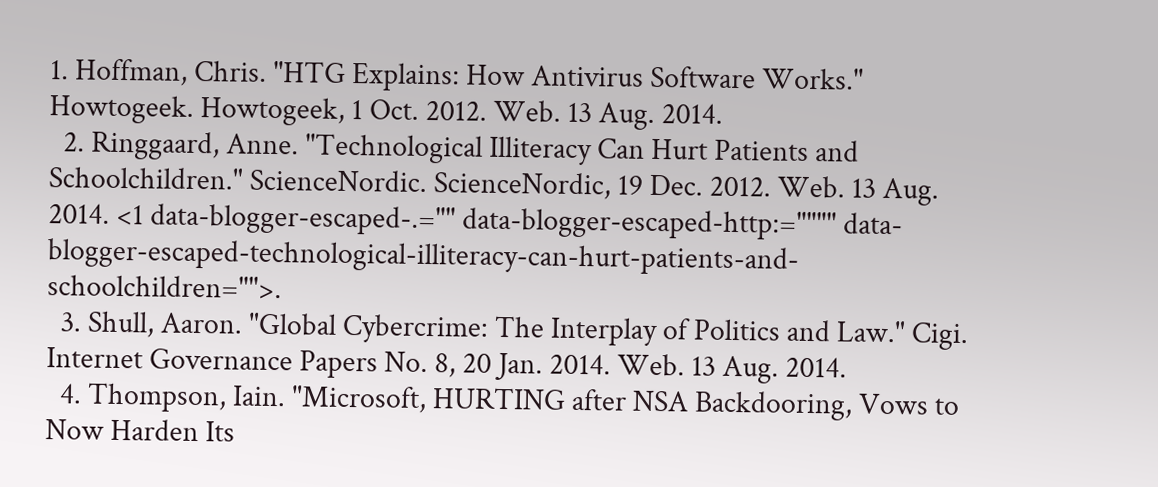1. Hoffman, Chris. "HTG Explains: How Antivirus Software Works." Howtogeek. Howtogeek, 1 Oct. 2012. Web. 13 Aug. 2014.
  2. Ringgaard, Anne. "Technological Illiteracy Can Hurt Patients and Schoolchildren." ScienceNordic. ScienceNordic, 19 Dec. 2012. Web. 13 Aug. 2014. <1 data-blogger-escaped-.="" data-blogger-escaped-http:="""" data-blogger-escaped-technological-illiteracy-can-hurt-patients-and-schoolchildren="">.
  3. Shull, Aaron. "Global Cybercrime: The Interplay of Politics and Law." Cigi. Internet Governance Papers No. 8, 20 Jan. 2014. Web. 13 Aug. 2014.
  4. Thompson, Iain. "Microsoft, HURTING after NSA Backdooring, Vows to Now Harden Its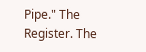Pipe." The Register. The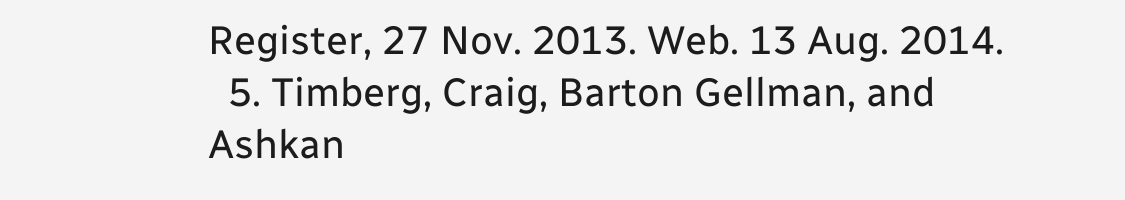Register, 27 Nov. 2013. Web. 13 Aug. 2014.
  5. Timberg, Craig, Barton Gellman, and Ashkan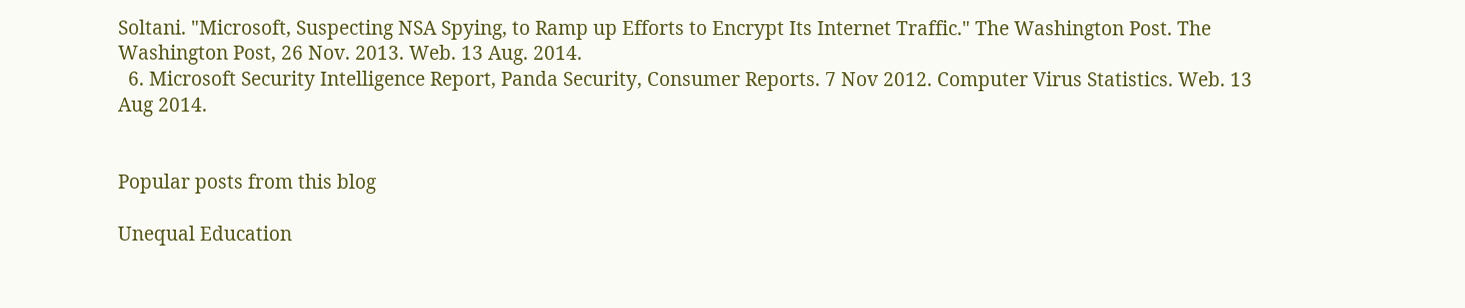Soltani. "Microsoft, Suspecting NSA Spying, to Ramp up Efforts to Encrypt Its Internet Traffic." The Washington Post. The Washington Post, 26 Nov. 2013. Web. 13 Aug. 2014.
  6. Microsoft Security Intelligence Report, Panda Security, Consumer Reports. 7 Nov 2012. Computer Virus Statistics. Web. 13 Aug 2014.


Popular posts from this blog

Unequal Education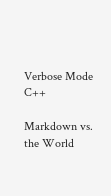Verbose Mode C++

Markdown vs. the World